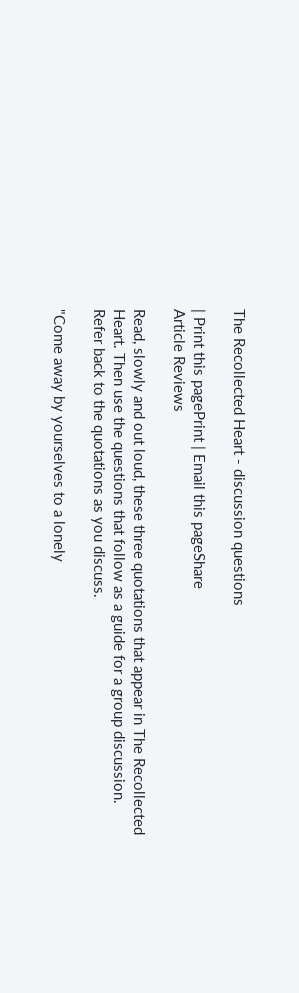The Recollected Heart - discussion questions

| Print this pagePrint | Email this pageShare
Article Reviews

Read, slowly and out loud, these three quotations that appear in The Recollected Heart. Then use the questions that follow as a guide for a group discussion. Refer back to the quotations as you discuss.

"Come away by yourselves to a lonely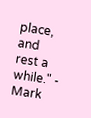place, and rest a while." - Mark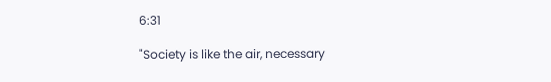6:31

"Society is like the air, necessary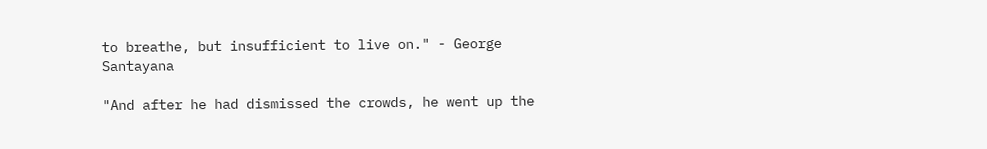to breathe, but insufficient to live on." - George Santayana

"And after he had dismissed the crowds, he went up the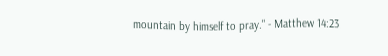mountain by himself to pray." - Matthew 14:23